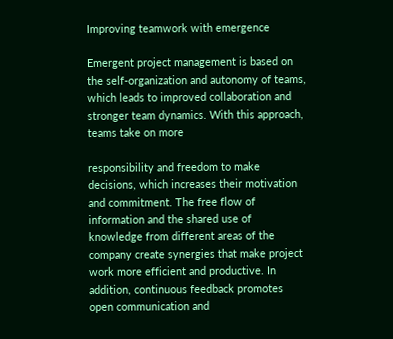Improving teamwork with emergence

Emergent project management is based on the self-organization and autonomy of teams, which leads to improved collaboration and stronger team dynamics. With this approach, teams take on more

responsibility and freedom to make decisions, which increases their motivation and commitment. The free flow of information and the shared use of knowledge from different areas of the company create synergies that make project work more efficient and productive. In addition, continuous feedback promotes open communication and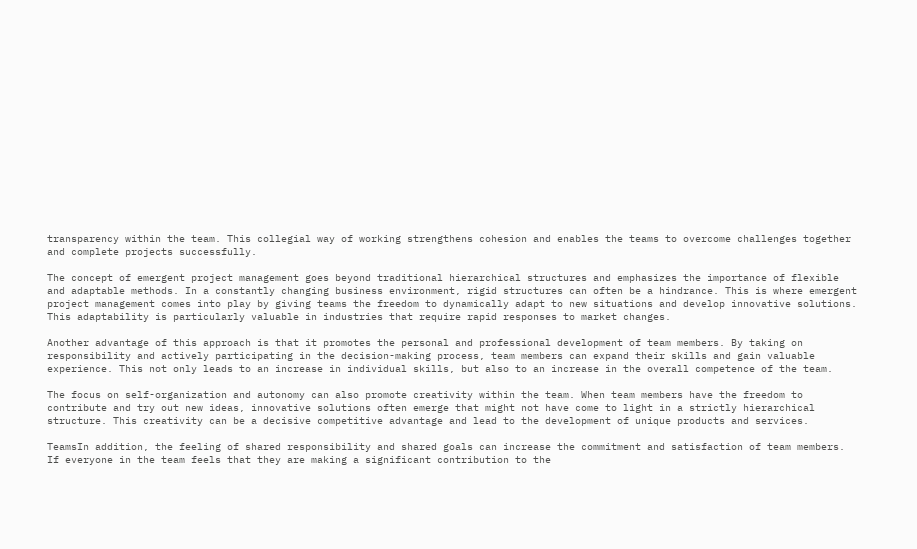transparency within the team. This collegial way of working strengthens cohesion and enables the teams to overcome challenges together and complete projects successfully.

The concept of emergent project management goes beyond traditional hierarchical structures and emphasizes the importance of flexible and adaptable methods. In a constantly changing business environment, rigid structures can often be a hindrance. This is where emergent project management comes into play by giving teams the freedom to dynamically adapt to new situations and develop innovative solutions. This adaptability is particularly valuable in industries that require rapid responses to market changes.

Another advantage of this approach is that it promotes the personal and professional development of team members. By taking on responsibility and actively participating in the decision-making process, team members can expand their skills and gain valuable experience. This not only leads to an increase in individual skills, but also to an increase in the overall competence of the team.

The focus on self-organization and autonomy can also promote creativity within the team. When team members have the freedom to contribute and try out new ideas, innovative solutions often emerge that might not have come to light in a strictly hierarchical structure. This creativity can be a decisive competitive advantage and lead to the development of unique products and services.

TeamsIn addition, the feeling of shared responsibility and shared goals can increase the commitment and satisfaction of team members. If everyone in the team feels that they are making a significant contribution to the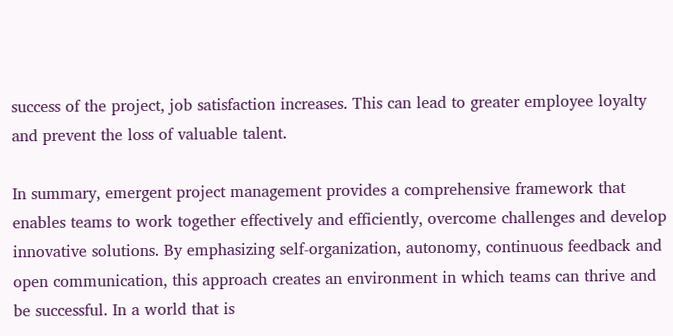success of the project, job satisfaction increases. This can lead to greater employee loyalty and prevent the loss of valuable talent.

In summary, emergent project management provides a comprehensive framework that enables teams to work together effectively and efficiently, overcome challenges and develop innovative solutions. By emphasizing self-organization, autonomy, continuous feedback and open communication, this approach creates an environment in which teams can thrive and be successful. In a world that is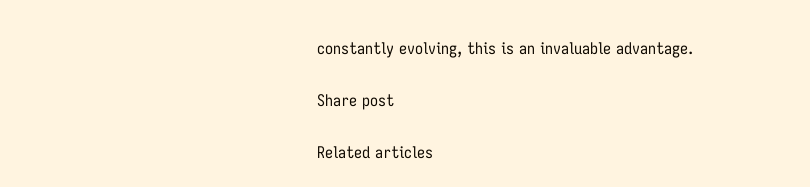constantly evolving, this is an invaluable advantage.

Share post

Related articles